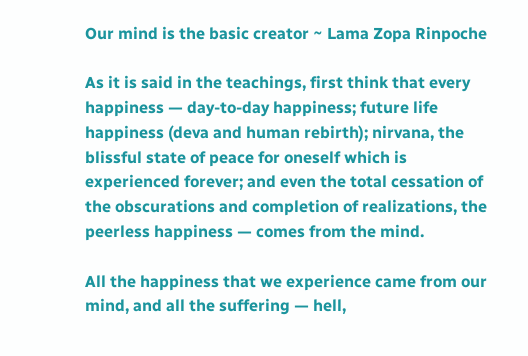Our mind is the basic creator ~ Lama Zopa Rinpoche

As it is said in the teachings, first think that every happiness — day-to-day happiness; future life happiness (deva and human rebirth); nirvana, the blissful state of peace for oneself which is experienced forever; and even the total cessation of the obscurations and completion of realizations, the peerless happiness — comes from the mind.

All the happiness that we experience came from our mind, and all the suffering — hell,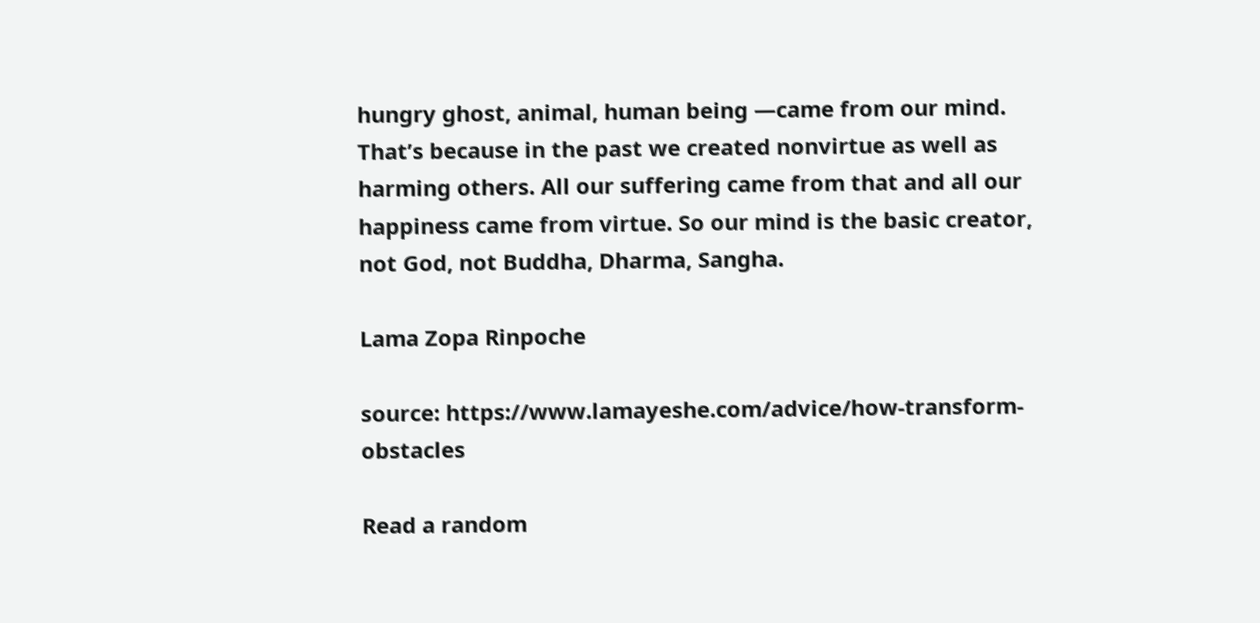hungry ghost, animal, human being —came from our mind. That’s because in the past we created nonvirtue as well as harming others. All our suffering came from that and all our happiness came from virtue. So our mind is the basic creator, not God, not Buddha, Dharma, Sangha.

Lama Zopa Rinpoche

source: https://www.lamayeshe.com/advice/how-transform-obstacles

Read a random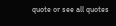quote or see all quotes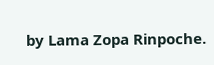by Lama Zopa Rinpoche.